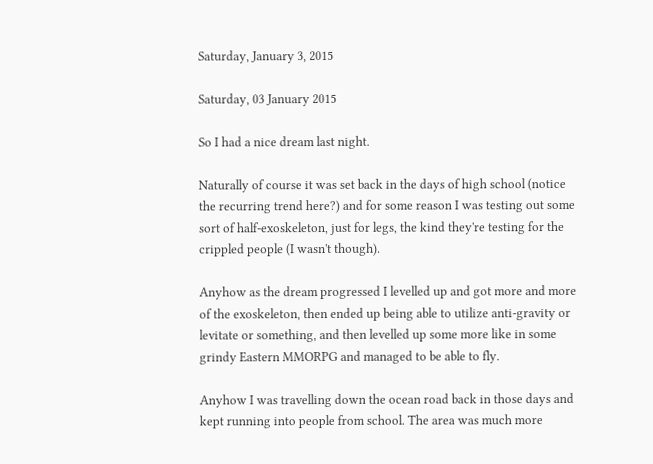Saturday, January 3, 2015

Saturday, 03 January 2015

So I had a nice dream last night.

Naturally of course it was set back in the days of high school (notice the recurring trend here?) and for some reason I was testing out some sort of half-exoskeleton, just for legs, the kind they're testing for the crippled people (I wasn't though).

Anyhow as the dream progressed I levelled up and got more and more of the exoskeleton, then ended up being able to utilize anti-gravity or levitate or something, and then levelled up some more like in some grindy Eastern MMORPG and managed to be able to fly.

Anyhow I was travelling down the ocean road back in those days and kept running into people from school. The area was much more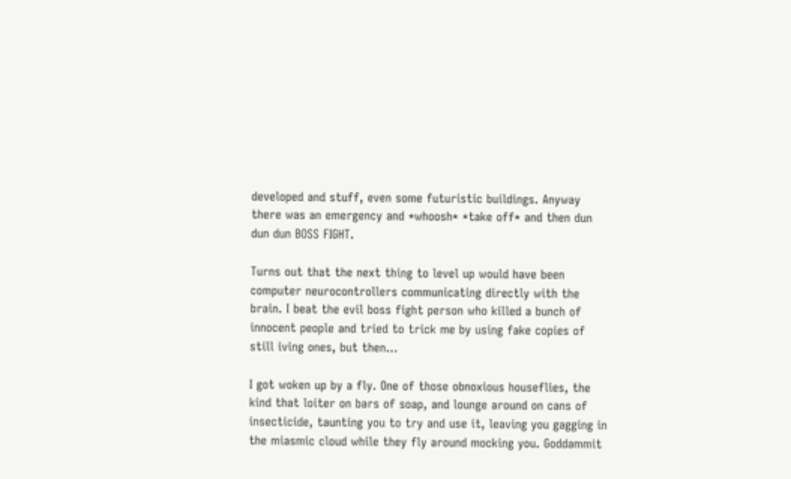developed and stuff, even some futuristic buildings. Anyway there was an emergency and *whoosh* *take off* and then dun dun dun BOSS FIGHT.

Turns out that the next thing to level up would have been computer neurocontrollers communicating directly with the brain. I beat the evil boss fight person who killed a bunch of innocent people and tried to trick me by using fake copies of still iving ones, but then...

I got woken up by a fly. One of those obnoxious houseflies, the kind that loiter on bars of soap, and lounge around on cans of insecticide, taunting you to try and use it, leaving you gagging in the miasmic cloud while they fly around mocking you. Goddammit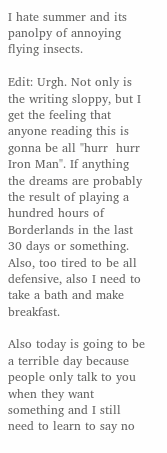I hate summer and its panolpy of annoying flying insects.

Edit: Urgh. Not only is the writing sloppy, but I get the feeling that anyone reading this is gonna be all "hurr  hurr Iron Man". If anything the dreams are probably the result of playing a hundred hours of Borderlands in the last 30 days or something. Also, too tired to be all defensive, also I need to take a bath and make breakfast.

Also today is going to be a terrible day because people only talk to you when they want something and I still need to learn to say no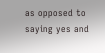as opposed to saying yes and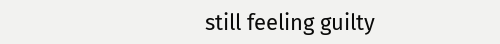still feeling guilty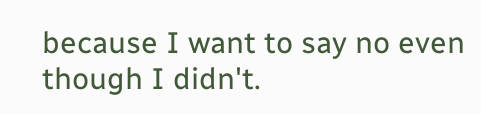because I want to say no even though I didn't.